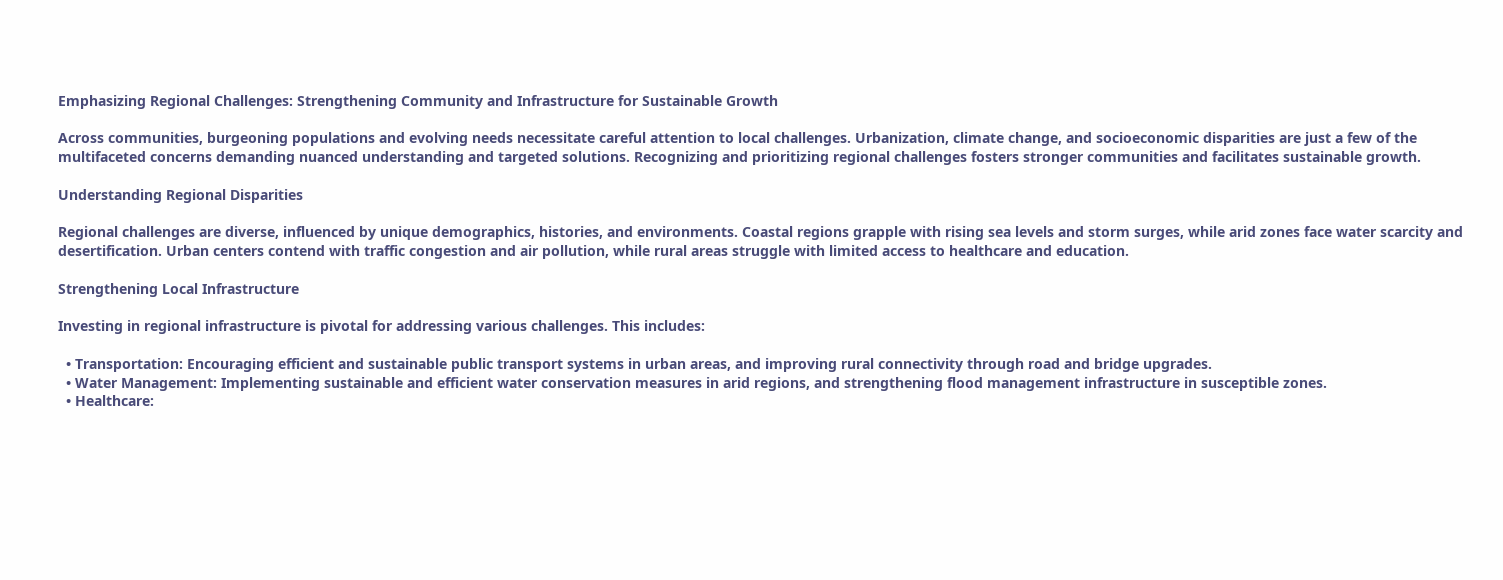Emphasizing Regional Challenges: Strengthening Community and Infrastructure for Sustainable Growth

Across communities, burgeoning populations and evolving needs necessitate careful attention to local challenges. Urbanization, climate change, and socioeconomic disparities are just a few of the multifaceted concerns demanding nuanced understanding and targeted solutions. Recognizing and prioritizing regional challenges fosters stronger communities and facilitates sustainable growth.

Understanding Regional Disparities

Regional challenges are diverse, influenced by unique demographics, histories, and environments. Coastal regions grapple with rising sea levels and storm surges, while arid zones face water scarcity and desertification. Urban centers contend with traffic congestion and air pollution, while rural areas struggle with limited access to healthcare and education.

Strengthening Local Infrastructure

Investing in regional infrastructure is pivotal for addressing various challenges. This includes:

  • Transportation: Encouraging efficient and sustainable public transport systems in urban areas, and improving rural connectivity through road and bridge upgrades.
  • Water Management: Implementing sustainable and efficient water conservation measures in arid regions, and strengthening flood management infrastructure in susceptible zones.
  • Healthcare: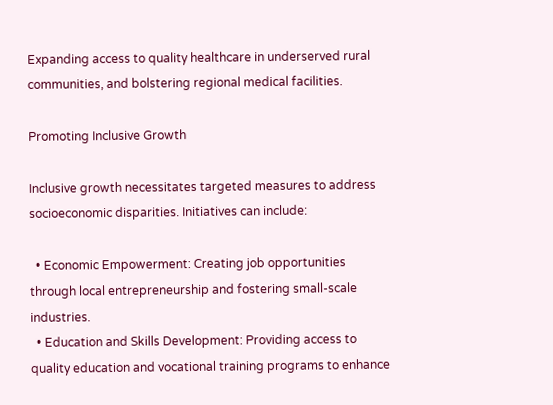Expanding access to quality healthcare in underserved rural communities, and bolstering regional medical facilities.

Promoting Inclusive Growth

Inclusive growth necessitates targeted measures to address socioeconomic disparities. Initiatives can include:

  • Economic Empowerment: Creating job opportunities through local entrepreneurship and fostering small-scale industries.
  • Education and Skills Development: Providing access to quality education and vocational training programs to enhance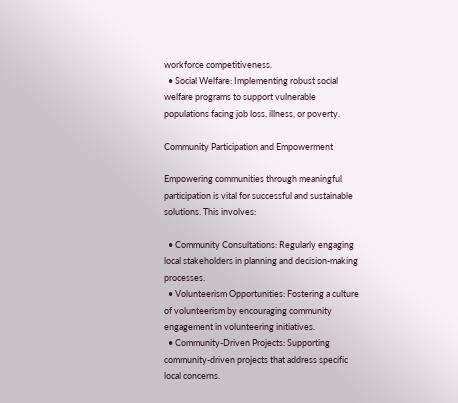workforce competitiveness.
  • Social Welfare: Implementing robust social welfare programs to support vulnerable populations facing job loss, illness, or poverty.

Community Participation and Empowerment

Empowering communities through meaningful participation is vital for successful and sustainable solutions. This involves:

  • Community Consultations: Regularly engaging local stakeholders in planning and decision-making processes.
  • Volunteerism Opportunities: Fostering a culture of volunteerism by encouraging community engagement in volunteering initiatives.
  • Community-Driven Projects: Supporting community-driven projects that address specific local concerns.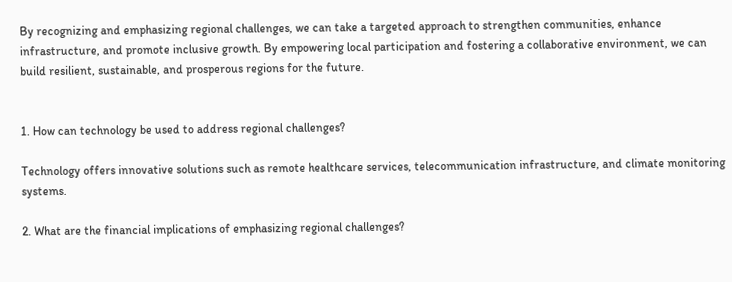By recognizing and emphasizing regional challenges, we can take a targeted approach to strengthen communities, enhance infrastructure, and promote inclusive growth. By empowering local participation and fostering a collaborative environment, we can build resilient, sustainable, and prosperous regions for the future.


1. How can technology be used to address regional challenges?

Technology offers innovative solutions such as remote healthcare services, telecommunication infrastructure, and climate monitoring systems.

2. What are the financial implications of emphasizing regional challenges?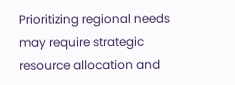Prioritizing regional needs may require strategic resource allocation and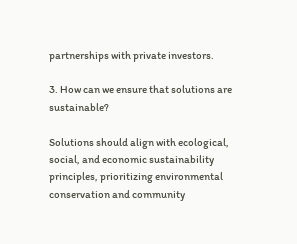partnerships with private investors.

3. How can we ensure that solutions are sustainable?

Solutions should align with ecological, social, and economic sustainability principles, prioritizing environmental conservation and community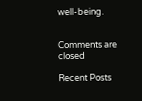well-being.


Comments are closed

Recent Posts